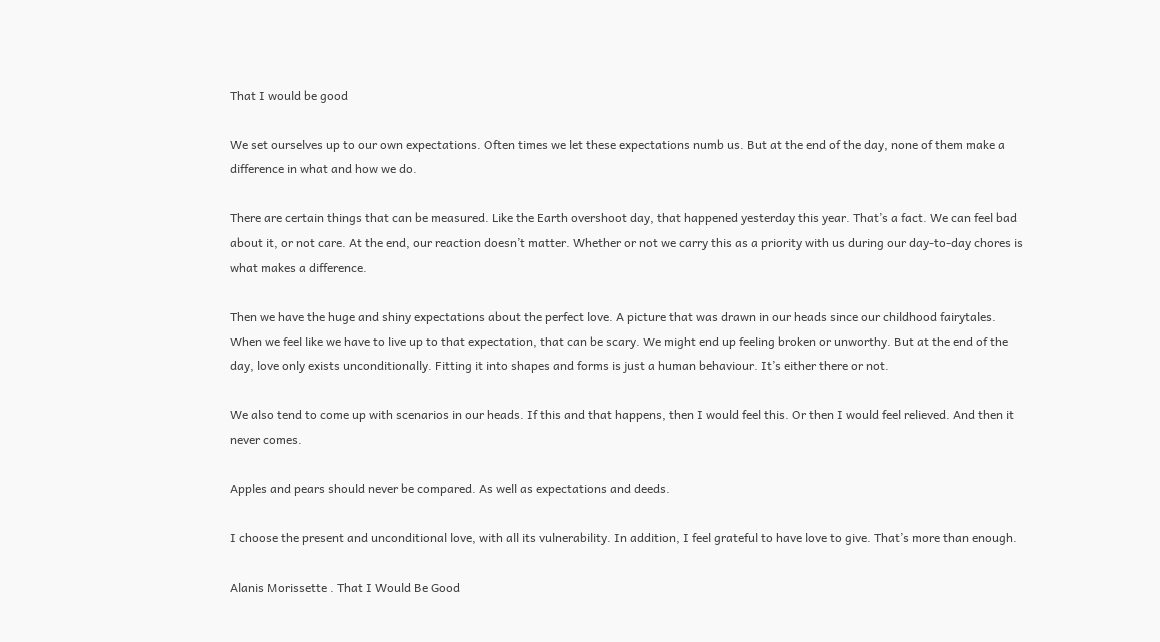That I would be good

We set ourselves up to our own expectations. Often times we let these expectations numb us. But at the end of the day, none of them make a difference in what and how we do.

There are certain things that can be measured. Like the Earth overshoot day, that happened yesterday this year. That’s a fact. We can feel bad about it, or not care. At the end, our reaction doesn’t matter. Whether or not we carry this as a priority with us during our day-to-day chores is what makes a difference.

Then we have the huge and shiny expectations about the perfect love. A picture that was drawn in our heads since our childhood fairytales. When we feel like we have to live up to that expectation, that can be scary. We might end up feeling broken or unworthy. But at the end of the day, love only exists unconditionally. Fitting it into shapes and forms is just a human behaviour. It’s either there or not.

We also tend to come up with scenarios in our heads. If this and that happens, then I would feel this. Or then I would feel relieved. And then it never comes.

Apples and pears should never be compared. As well as expectations and deeds.

I choose the present and unconditional love, with all its vulnerability. In addition, I feel grateful to have love to give. That’s more than enough.

Alanis Morissette . That I Would Be Good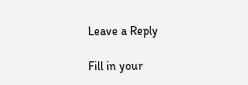Leave a Reply

Fill in your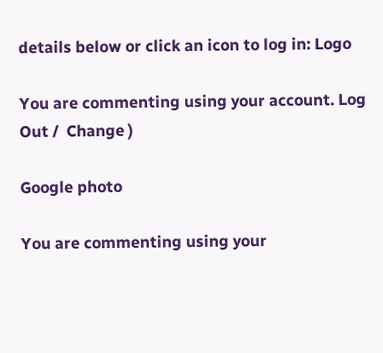details below or click an icon to log in: Logo

You are commenting using your account. Log Out /  Change )

Google photo

You are commenting using your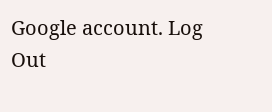Google account. Log Out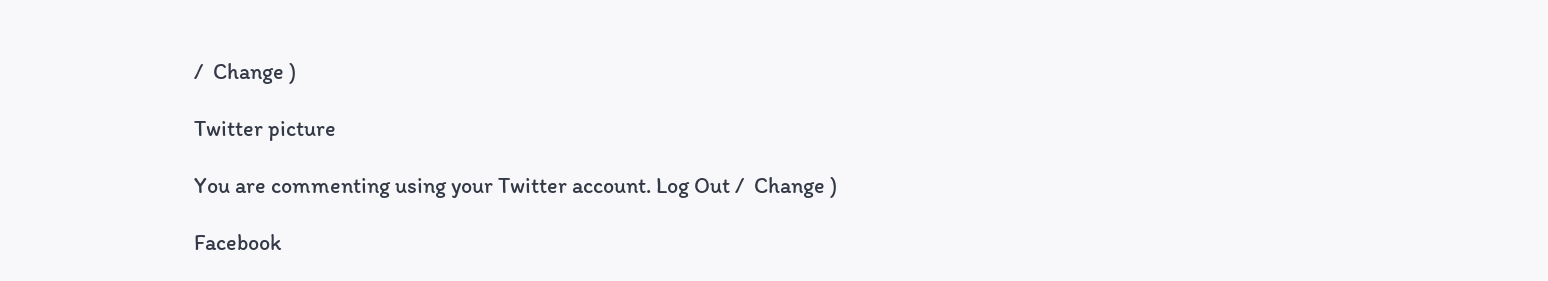/  Change )

Twitter picture

You are commenting using your Twitter account. Log Out /  Change )

Facebook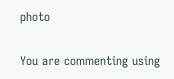photo

You are commenting using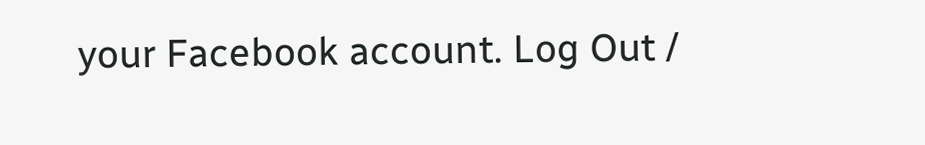your Facebook account. Log Out /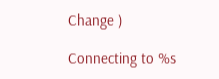Change )

Connecting to %s